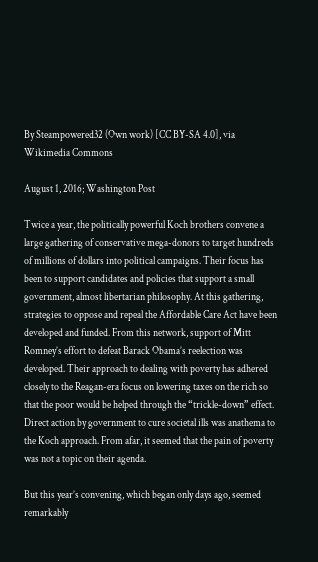By Steampowered32 (Own work) [CC BY-SA 4.0], via Wikimedia Commons

August 1, 2016; Washington Post

Twice a year, the politically powerful Koch brothers convene a large gathering of conservative mega-donors to target hundreds of millions of dollars into political campaigns. Their focus has been to support candidates and policies that support a small government, almost libertarian philosophy. At this gathering, strategies to oppose and repeal the Affordable Care Act have been developed and funded. From this network, support of Mitt Romney’s effort to defeat Barack Obama’s reelection was developed. Their approach to dealing with poverty has adhered closely to the Reagan-era focus on lowering taxes on the rich so that the poor would be helped through the “trickle-down” effect. Direct action by government to cure societal ills was anathema to the Koch approach. From afar, it seemed that the pain of poverty was not a topic on their agenda.

But this year’s convening, which began only days ago, seemed remarkably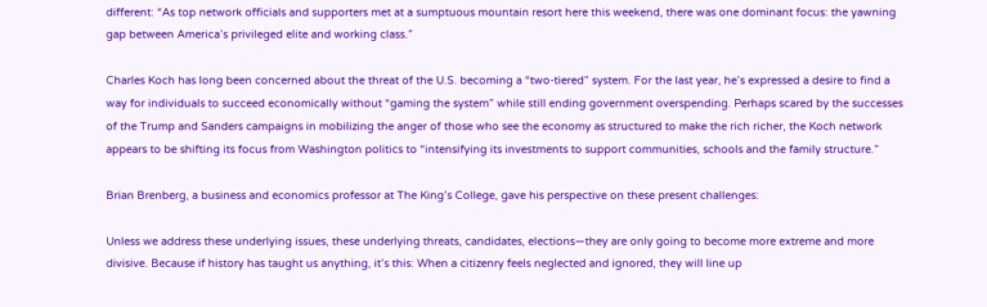different: “As top network officials and supporters met at a sumptuous mountain resort here this weekend, there was one dominant focus: the yawning gap between America’s privileged elite and working class.”

Charles Koch has long been concerned about the threat of the U.S. becoming a “two-tiered” system. For the last year, he’s expressed a desire to find a way for individuals to succeed economically without “gaming the system” while still ending government overspending. Perhaps scared by the successes of the Trump and Sanders campaigns in mobilizing the anger of those who see the economy as structured to make the rich richer, the Koch network appears to be shifting its focus from Washington politics to “intensifying its investments to support communities, schools and the family structure.”

Brian Brenberg, a business and economics professor at The King’s College, gave his perspective on these present challenges:

Unless we address these underlying issues, these underlying threats, candidates, elections—they are only going to become more extreme and more divisive. Because if history has taught us anything, it’s this: When a citizenry feels neglected and ignored, they will line up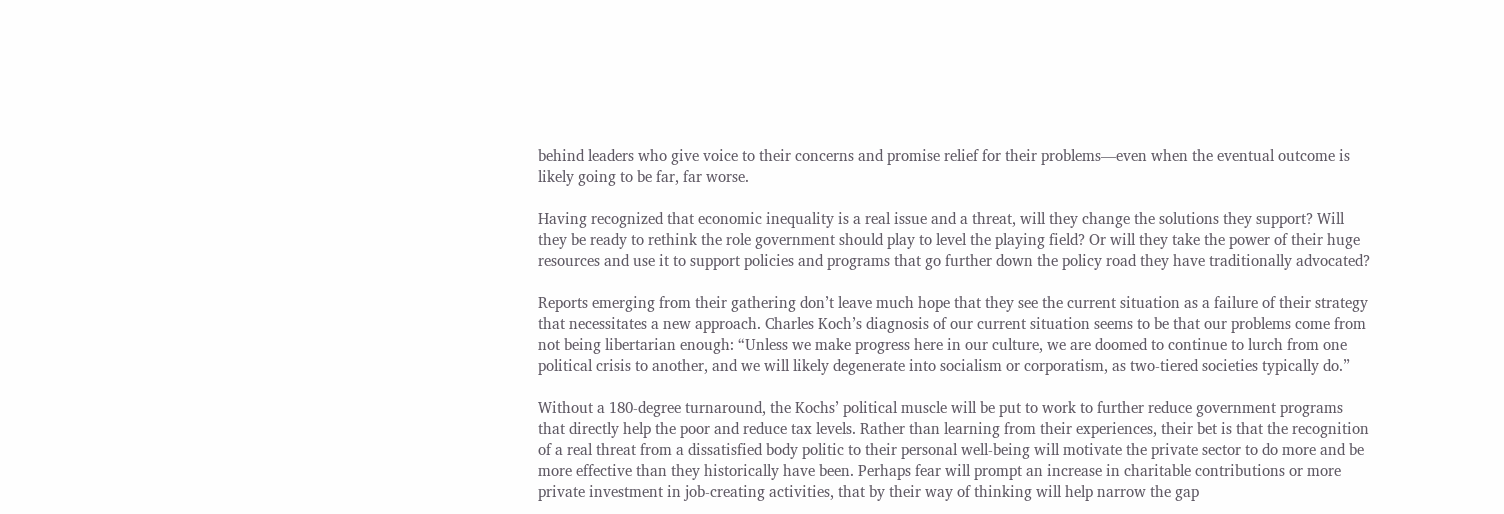behind leaders who give voice to their concerns and promise relief for their problems—even when the eventual outcome is likely going to be far, far worse.

Having recognized that economic inequality is a real issue and a threat, will they change the solutions they support? Will they be ready to rethink the role government should play to level the playing field? Or will they take the power of their huge resources and use it to support policies and programs that go further down the policy road they have traditionally advocated?

Reports emerging from their gathering don’t leave much hope that they see the current situation as a failure of their strategy that necessitates a new approach. Charles Koch’s diagnosis of our current situation seems to be that our problems come from not being libertarian enough: “Unless we make progress here in our culture, we are doomed to continue to lurch from one political crisis to another, and we will likely degenerate into socialism or corporatism, as two-tiered societies typically do.”

Without a 180-degree turnaround, the Kochs’ political muscle will be put to work to further reduce government programs that directly help the poor and reduce tax levels. Rather than learning from their experiences, their bet is that the recognition of a real threat from a dissatisfied body politic to their personal well-being will motivate the private sector to do more and be more effective than they historically have been. Perhaps fear will prompt an increase in charitable contributions or more private investment in job-creating activities, that by their way of thinking will help narrow the gap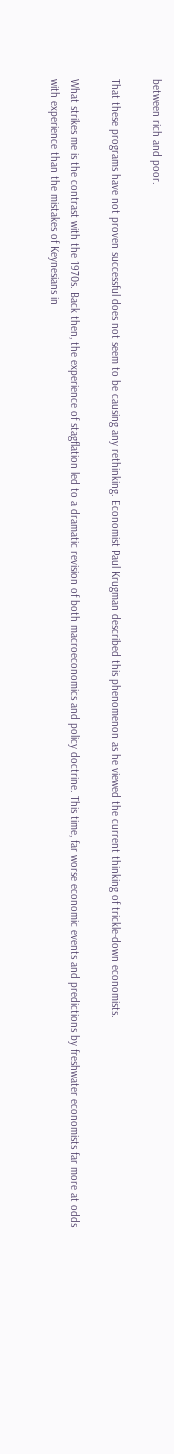between rich and poor.

That these programs have not proven successful does not seem to be causing any rethinking. Economist Paul Krugman described this phenomenon as he viewed the current thinking of trickle-down economists.

What strikes me is the contrast with the 1970s. Back then, the experience of stagflation led to a dramatic revision of both macroeconomics and policy doctrine. This time, far worse economic events and predictions by freshwater economists far more at odds with experience than the mistakes of Keynesians in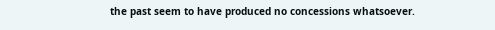the past seem to have produced no concessions whatsoever.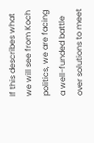If this describes what we will see from Koch politics, we are facing a well-funded battle over solutions to meet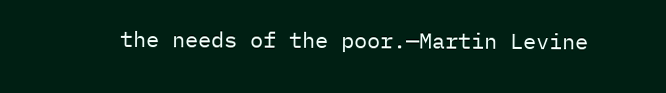the needs of the poor.—Martin Levine